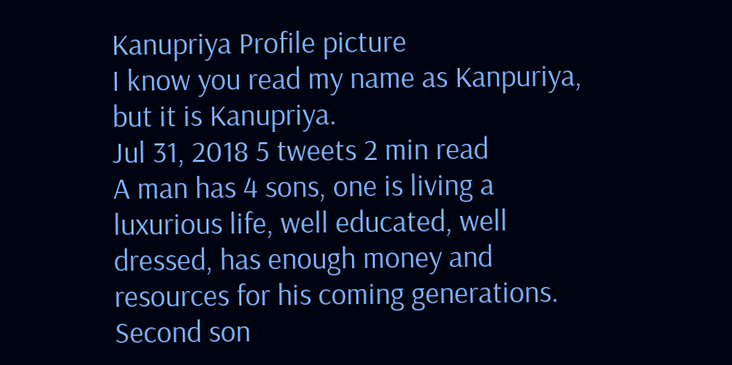Kanupriya Profile picture
I know you read my name as Kanpuriya, but it is Kanupriya.
Jul 31, 2018 5 tweets 2 min read
A man has 4 sons, one is living a luxurious life, well educated, well dressed, has enough money and resources for his coming generations. Second son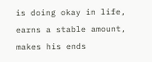is doing okay in life, earns a stable amount, makes his ends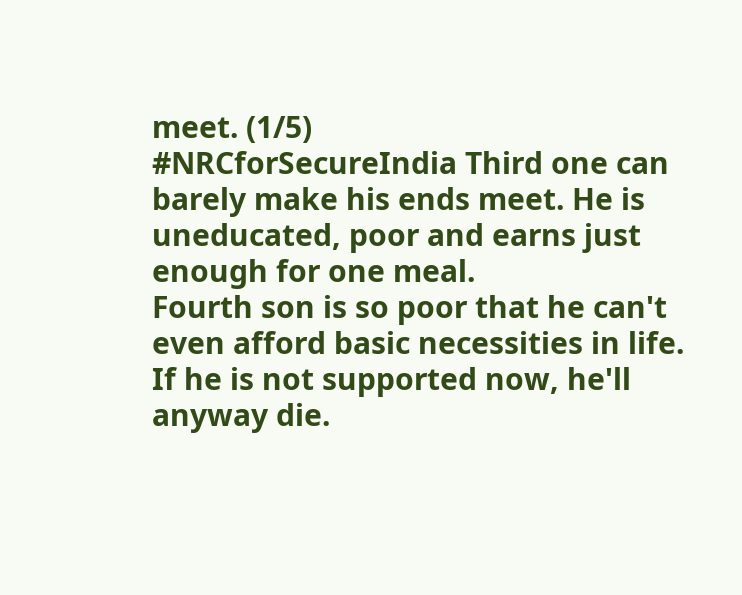meet. (1/5)
#NRCforSecureIndia Third one can barely make his ends meet. He is uneducated, poor and earns just enough for one meal.
Fourth son is so poor that he can't even afford basic necessities in life. If he is not supported now, he'll anyway die.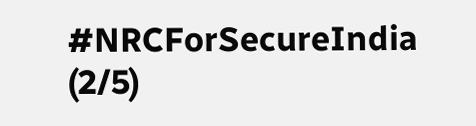#NRCForSecureIndia (2/5)